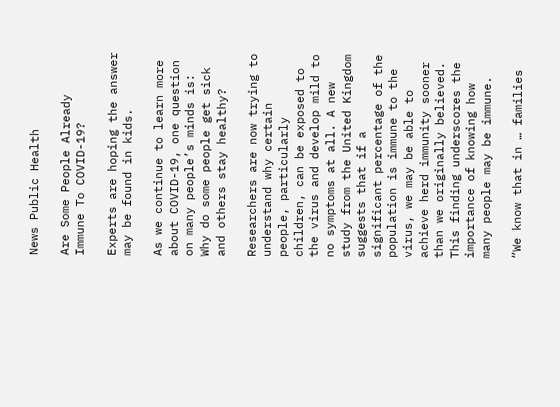News Public Health

Are Some People Already Immune To COVID-19?

Experts are hoping the answer may be found in kids.

As we continue to learn more about COVID-19, one question on many people’s minds is: Why do some people get sick and others stay healthy?

Researchers are now trying to understand why certain people, particularly children, can be exposed to the virus and develop mild to no symptoms at all. A new study from the United Kingdom suggests that if a significant percentage of the population is immune to the virus, we may be able to achieve herd immunity sooner than we originally believed. This finding underscores the importance of knowing how many people may be immune.

“We know that in … families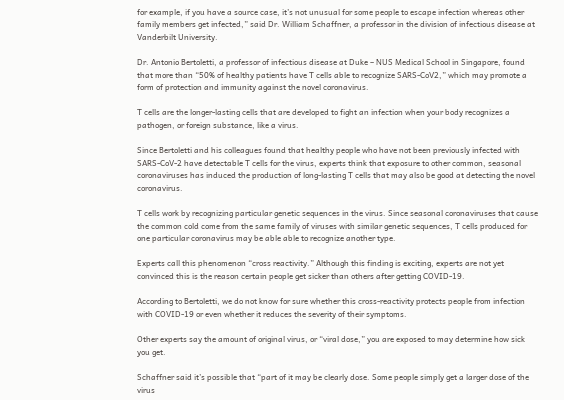for example, if you have a source case, it’s not unusual for some people to escape infection whereas other family members get infected,” said Dr. William Schaffner, a professor in the division of infectious disease at Vanderbilt University.

Dr. Antonio Bertoletti, a professor of infectious disease at Duke – NUS Medical School in Singapore, found that more than “50% of healthy patients have T cells able to recognize SARS-CoV2,” which may promote a form of protection and immunity against the novel coronavirus.

T cells are the longer-lasting cells that are developed to fight an infection when your body recognizes a pathogen, or foreign substance, like a virus.

Since Bertoletti and his colleagues found that healthy people who have not been previously infected with SARS-CoV-2 have detectable T cells for the virus, experts think that exposure to other common, seasonal coronaviruses has induced the production of long-lasting T cells that may also be good at detecting the novel coronavirus.

T cells work by recognizing particular genetic sequences in the virus. Since seasonal coronaviruses that cause the common cold come from the same family of viruses with similar genetic sequences, T cells produced for one particular coronavirus may be able able to recognize another type.

Experts call this phenomenon “cross reactivity.” Although this finding is exciting, experts are not yet convinced this is the reason certain people get sicker than others after getting COVID-19.

According to Bertoletti, we do not know for sure whether this cross-reactivity protects people from infection with COVID-19 or even whether it reduces the severity of their symptoms.

Other experts say the amount of original virus, or “viral dose,” you are exposed to may determine how sick you get.

Schaffner said it’s possible that “part of it may be clearly dose. Some people simply get a larger dose of the virus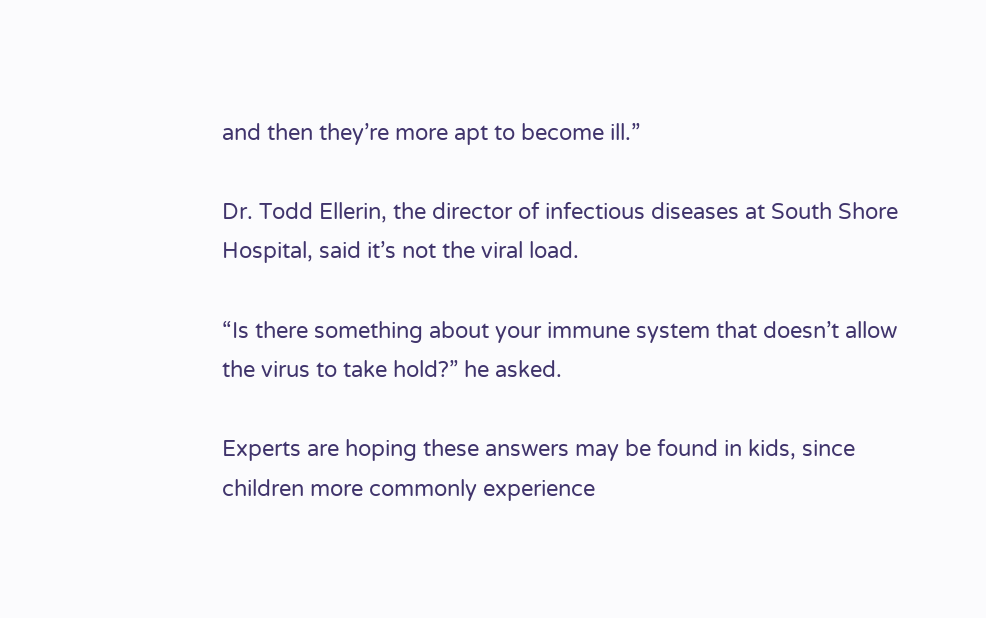and then they’re more apt to become ill.”

Dr. Todd Ellerin, the director of infectious diseases at South Shore Hospital, said it’s not the viral load.

“Is there something about your immune system that doesn’t allow the virus to take hold?” he asked.

Experts are hoping these answers may be found in kids, since children more commonly experience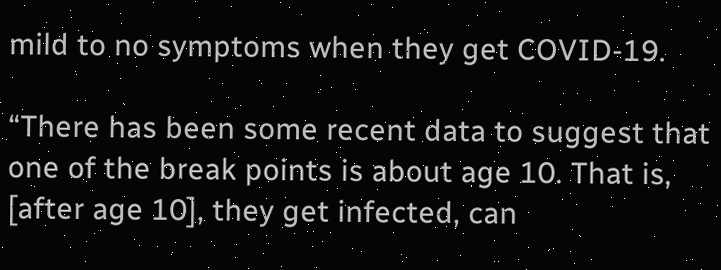mild to no symptoms when they get COVID-19.

“There has been some recent data to suggest that one of the break points is about age 10. That is, [after age 10], they get infected, can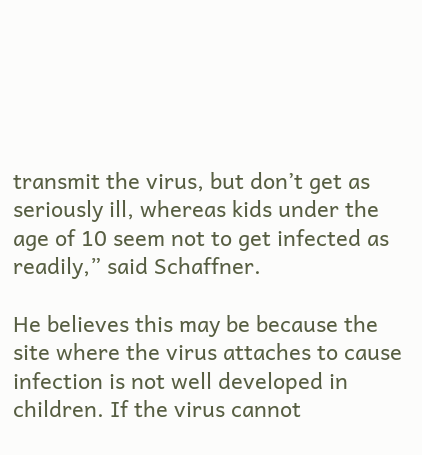transmit the virus, but don’t get as seriously ill, whereas kids under the age of 10 seem not to get infected as readily,” said Schaffner.

He believes this may be because the site where the virus attaches to cause infection is not well developed in children. If the virus cannot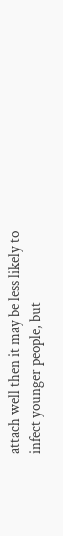attach well then it may be less likely to infect younger people, but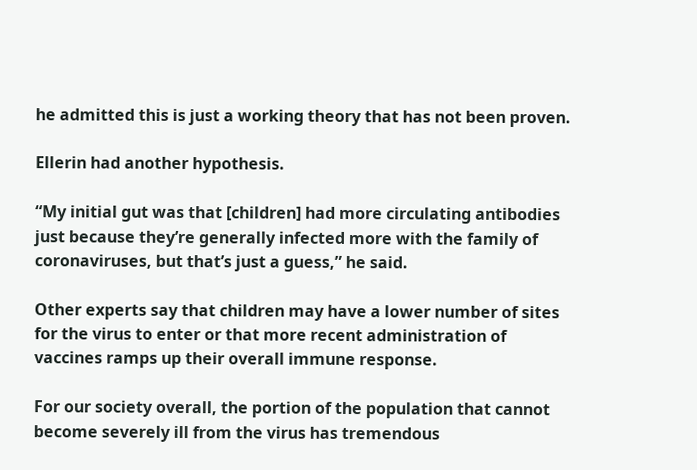he admitted this is just a working theory that has not been proven.

Ellerin had another hypothesis.

“My initial gut was that [children] had more circulating antibodies just because they’re generally infected more with the family of coronaviruses, but that’s just a guess,” he said.

Other experts say that children may have a lower number of sites for the virus to enter or that more recent administration of vaccines ramps up their overall immune response.

For our society overall, the portion of the population that cannot become severely ill from the virus has tremendous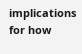implications for how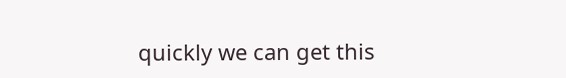quickly we can get this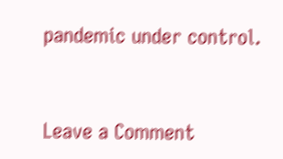pandemic under control.


Leave a Comment